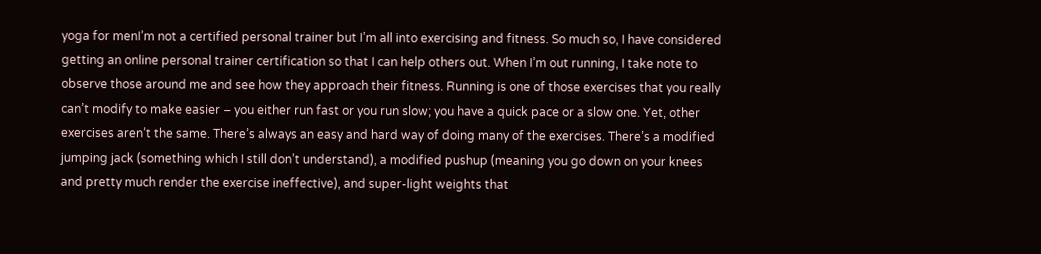yoga for menI’m not a certified personal trainer but I’m all into exercising and fitness. So much so, I have considered getting an online personal trainer certification so that I can help others out. When I’m out running, I take note to observe those around me and see how they approach their fitness. Running is one of those exercises that you really can’t modify to make easier – you either run fast or you run slow; you have a quick pace or a slow one. Yet, other exercises aren’t the same. There’s always an easy and hard way of doing many of the exercises. There’s a modified jumping jack (something which I still don’t understand), a modified pushup (meaning you go down on your knees and pretty much render the exercise ineffective), and super-light weights that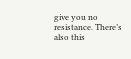give you no resistance. There’s also this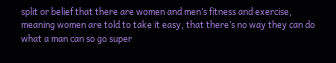split or belief that there are women and men’s fitness and exercise, meaning women are told to take it easy, that there’s no way they can do what a man can so go super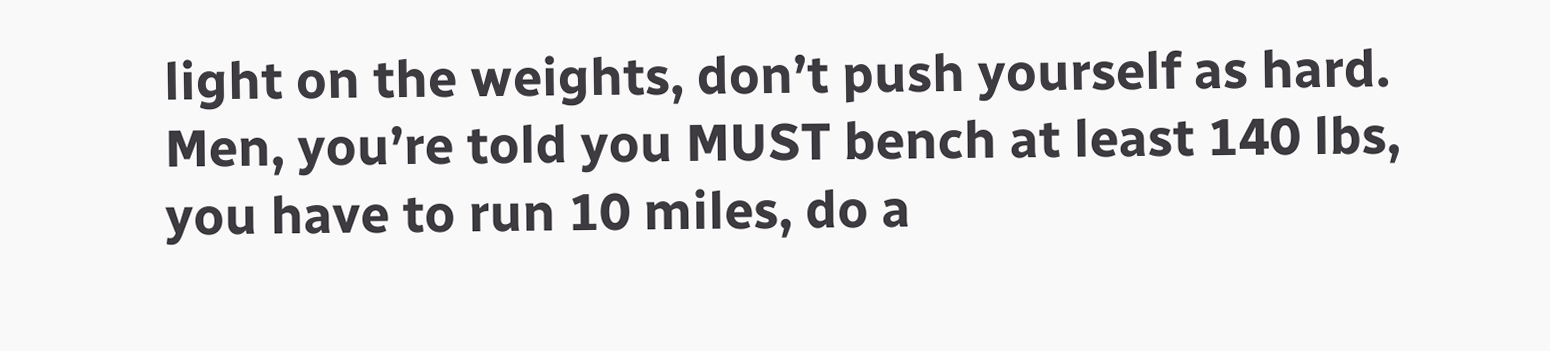light on the weights, don’t push yourself as hard. Men, you’re told you MUST bench at least 140 lbs, you have to run 10 miles, do a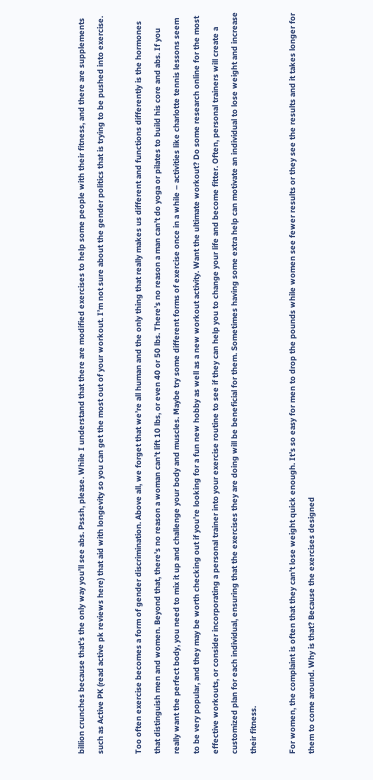billion crunches because that’s the only way you’ll see abs. Psssh, please. While I understand that there are modified exercises to help some people with their fitness, and there are supplements such as Active PK (read active pk reviews here) that aid with longevity so you can get the most out of your workout. I’m not sure about the gender politics that is trying to be pushed into exercise.

Too often exercise becomes a form of gender discrimination. Above all, we forget that we’re all human and the only thing that really makes us different and functions differently is the hormones that distinguish men and women. Beyond that, there’s no reason a woman can’t lift 10 lbs, or even 40 or 50 lbs. There’s no reason a man can’t do yoga or pilates to build his core and abs. If you really want the perfect body, you need to mix it up and challenge your body and muscles. Maybe try some different forms of exercise once in a while – activities like charlotte tennis lessons seem to be very popular, and they may be worth checking out if you’re looking for a fun new hobby as well as a new workout activity. Want the ultimate workout? Do some research online for the most effective workouts, or consider incorporating a personal trainer into your exercise routine to see if they can help you to change your life and become fitter. Often, personal trainers will create a customized plan for each individual, ensuring that the exercises they are doing will be beneficial for them. Sometimes having some extra help can motivate an individual to lose weight and increase their fitness.

For women, the complaint is often that they can’t lose weight quick enough. It’s so easy for men to drop the pounds while women see fewer results or they see the results and it takes longer for them to come around. Why is that? Because the exercises designed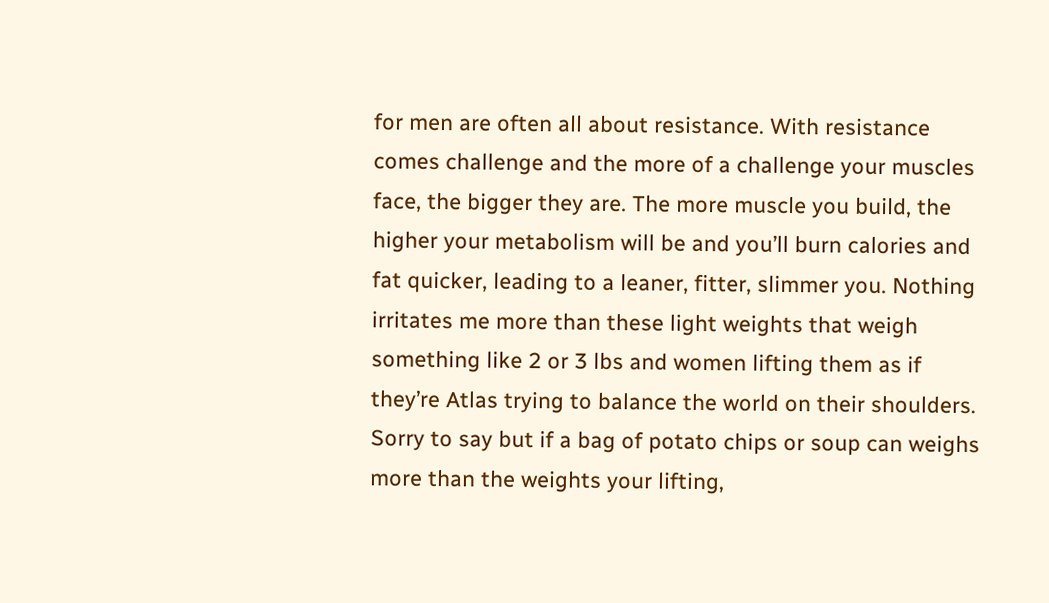for men are often all about resistance. With resistance comes challenge and the more of a challenge your muscles face, the bigger they are. The more muscle you build, the higher your metabolism will be and you’ll burn calories and fat quicker, leading to a leaner, fitter, slimmer you. Nothing irritates me more than these light weights that weigh something like 2 or 3 lbs and women lifting them as if they’re Atlas trying to balance the world on their shoulders. Sorry to say but if a bag of potato chips or soup can weighs more than the weights your lifting,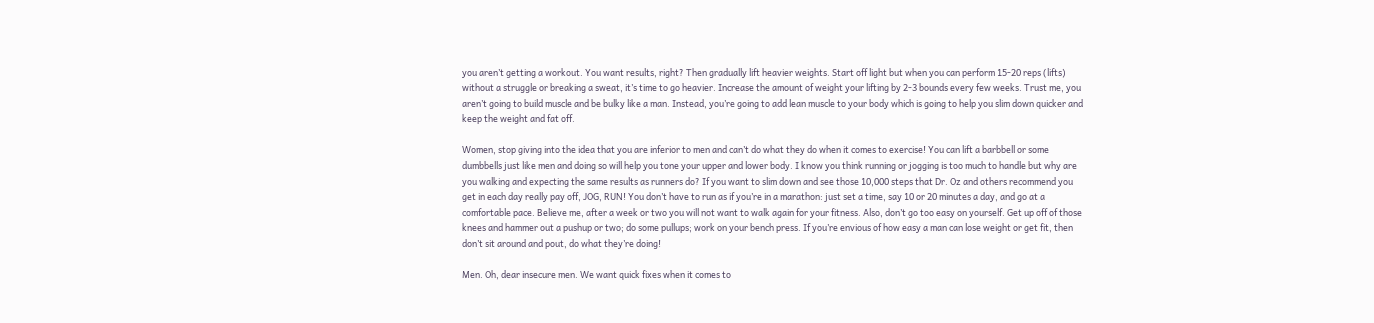you aren’t getting a workout. You want results, right? Then gradually lift heavier weights. Start off light but when you can perform 15-20 reps (lifts) without a struggle or breaking a sweat, it’s time to go heavier. Increase the amount of weight your lifting by 2-3 bounds every few weeks. Trust me, you aren’t going to build muscle and be bulky like a man. Instead, you’re going to add lean muscle to your body which is going to help you slim down quicker and keep the weight and fat off.

Women, stop giving into the idea that you are inferior to men and can’t do what they do when it comes to exercise! You can lift a barbbell or some dumbbells just like men and doing so will help you tone your upper and lower body. I know you think running or jogging is too much to handle but why are you walking and expecting the same results as runners do? If you want to slim down and see those 10,000 steps that Dr. Oz and others recommend you get in each day really pay off, JOG, RUN! You don’t have to run as if you’re in a marathon: just set a time, say 10 or 20 minutes a day, and go at a comfortable pace. Believe me, after a week or two you will not want to walk again for your fitness. Also, don’t go too easy on yourself. Get up off of those knees and hammer out a pushup or two; do some pullups; work on your bench press. If you’re envious of how easy a man can lose weight or get fit, then don’t sit around and pout, do what they’re doing!

Men. Oh, dear insecure men. We want quick fixes when it comes to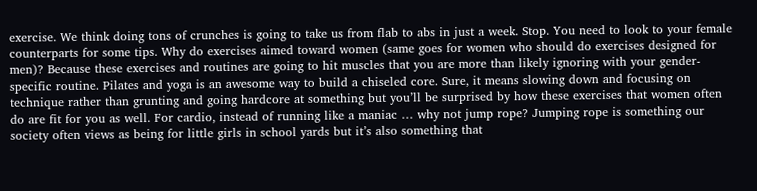exercise. We think doing tons of crunches is going to take us from flab to abs in just a week. Stop. You need to look to your female counterparts for some tips. Why do exercises aimed toward women (same goes for women who should do exercises designed for men)? Because these exercises and routines are going to hit muscles that you are more than likely ignoring with your gender-specific routine. Pilates and yoga is an awesome way to build a chiseled core. Sure, it means slowing down and focusing on technique rather than grunting and going hardcore at something but you’ll be surprised by how these exercises that women often do are fit for you as well. For cardio, instead of running like a maniac … why not jump rope? Jumping rope is something our society often views as being for little girls in school yards but it’s also something that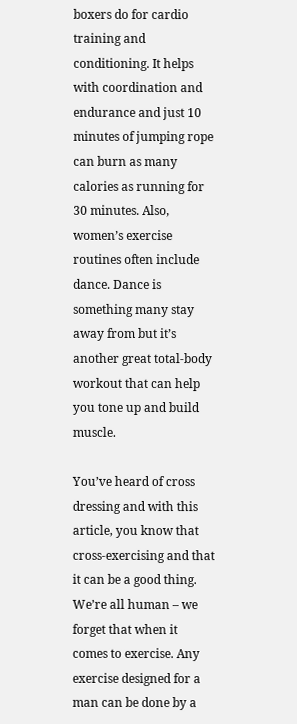boxers do for cardio training and conditioning. It helps with coordination and endurance and just 10 minutes of jumping rope can burn as many calories as running for 30 minutes. Also, women’s exercise routines often include dance. Dance is something many stay away from but it’s another great total-body workout that can help you tone up and build muscle.

You’ve heard of cross dressing and with this article, you know that cross-exercising and that it can be a good thing. We’re all human – we forget that when it comes to exercise. Any exercise designed for a man can be done by a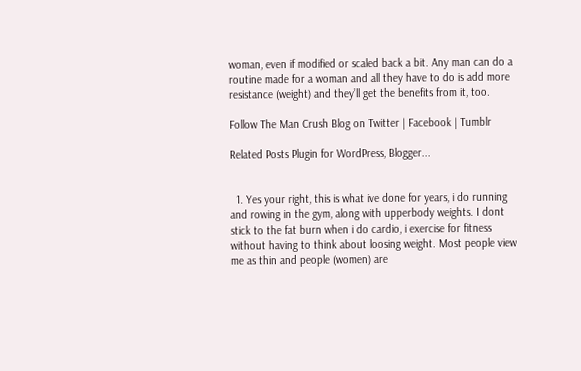woman, even if modified or scaled back a bit. Any man can do a routine made for a woman and all they have to do is add more resistance (weight) and they’ll get the benefits from it, too.

Follow The Man Crush Blog on Twitter | Facebook | Tumblr

Related Posts Plugin for WordPress, Blogger...


  1. Yes your right, this is what ive done for years, i do running and rowing in the gym, along with upperbody weights. I dont stick to the fat burn when i do cardio, i exercise for fitness without having to think about loosing weight. Most people view me as thin and people (women) are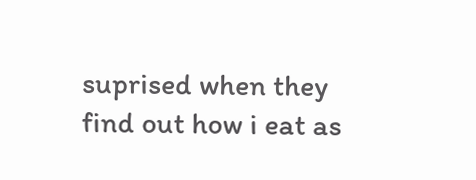suprised when they find out how i eat as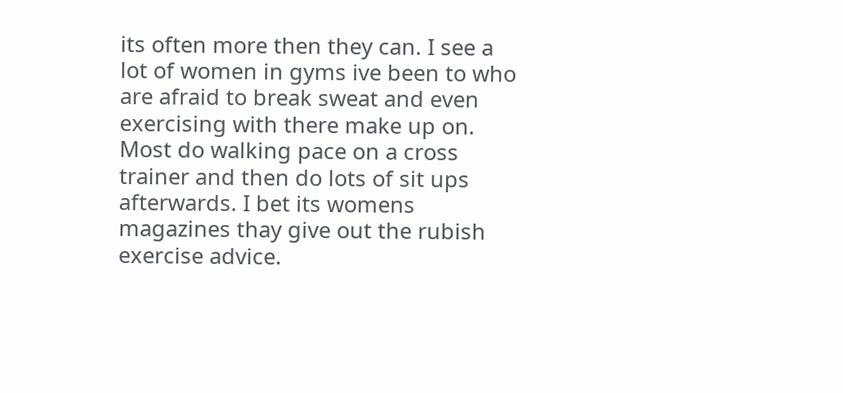its often more then they can. I see a lot of women in gyms ive been to who are afraid to break sweat and even exercising with there make up on. Most do walking pace on a cross trainer and then do lots of sit ups afterwards. I bet its womens magazines thay give out the rubish exercise advice.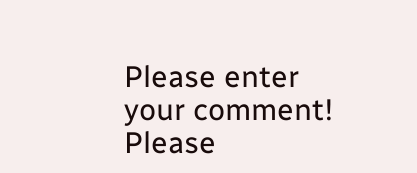Please enter your comment!
Please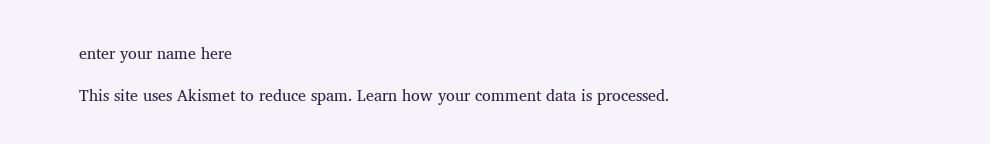enter your name here

This site uses Akismet to reduce spam. Learn how your comment data is processed.